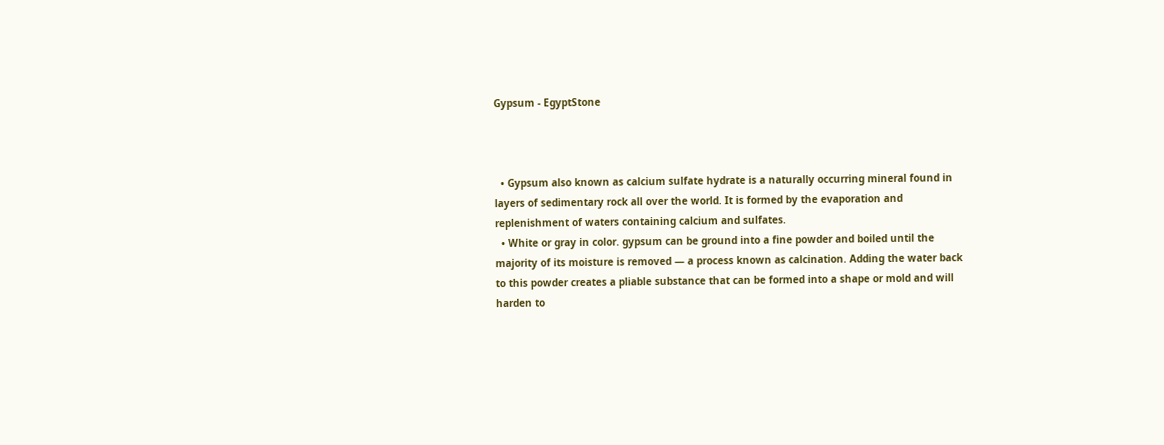Gypsum - EgyptStone



  • Gypsum also known as calcium sulfate hydrate is a naturally occurring mineral found in layers of sedimentary rock all over the world. It is formed by the evaporation and replenishment of waters containing calcium and sulfates.
  • White or gray in color. gypsum can be ground into a fine powder and boiled until the majority of its moisture is removed — a process known as calcination. Adding the water back to this powder creates a pliable substance that can be formed into a shape or mold and will harden to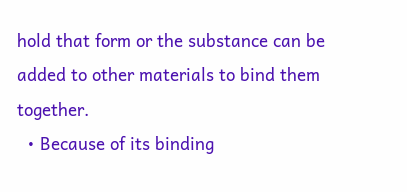hold that form or the substance can be added to other materials to bind them together.
  • Because of its binding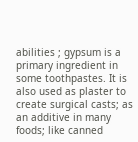abilities ; gypsum is a primary ingredient in some toothpastes. It is also used as plaster to create surgical casts; as an additive in many foods; like canned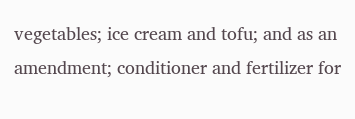vegetables; ice cream and tofu; and as an amendment; conditioner and fertilizer for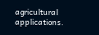agricultural applications.